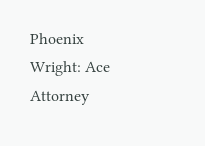Phoenix Wright: Ace Attorney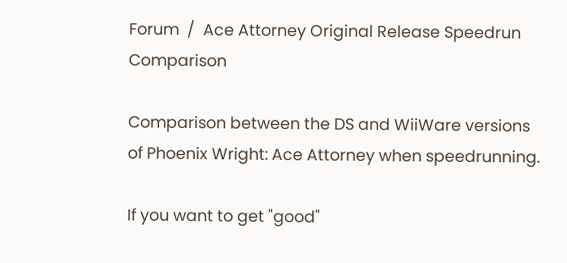Forum  /  Ace Attorney Original Release Speedrun Comparison

Comparison between the DS and WiiWare versions of Phoenix Wright: Ace Attorney when speedrunning.

If you want to get "good"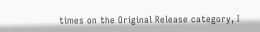times on the Original Release category, I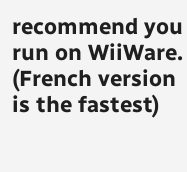recommend you run on WiiWare. (French version is the fastest)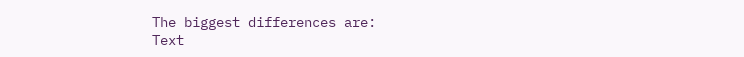The biggest differences are:
Text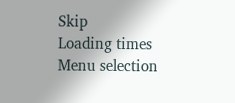Skip
Loading times
Menu selection